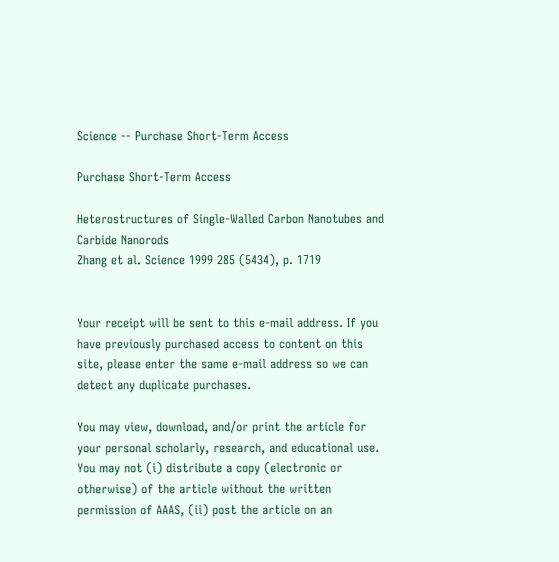Science -- Purchase Short-Term Access

Purchase Short-Term Access

Heterostructures of Single-Walled Carbon Nanotubes and Carbide Nanorods
Zhang et al. Science 1999 285 (5434), p. 1719


Your receipt will be sent to this e-mail address. If you have previously purchased access to content on this site, please enter the same e-mail address so we can detect any duplicate purchases.

You may view, download, and/or print the article for your personal scholarly, research, and educational use. You may not (i) distribute a copy (electronic or otherwise) of the article without the written permission of AAAS, (ii) post the article on an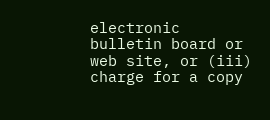electronic bulletin board or web site, or (iii) charge for a copy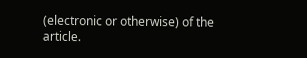(electronic or otherwise) of the article.